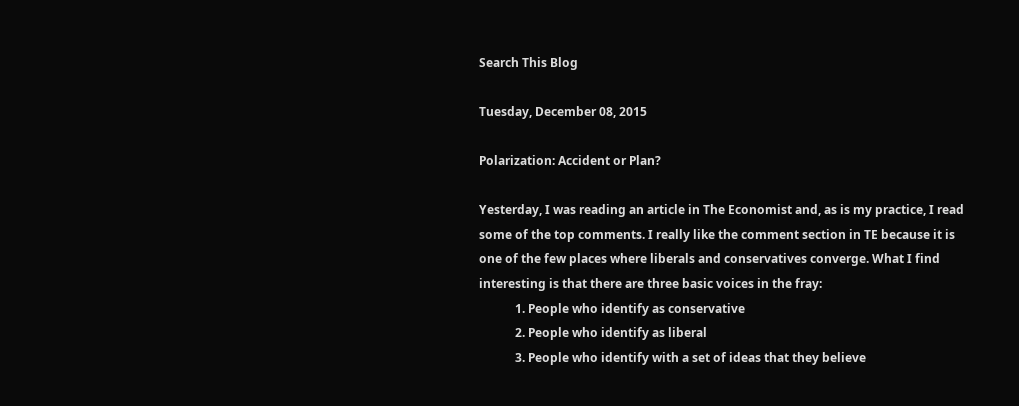Search This Blog

Tuesday, December 08, 2015

Polarization: Accident or Plan?

Yesterday, I was reading an article in The Economist and, as is my practice, I read some of the top comments. I really like the comment section in TE because it is one of the few places where liberals and conservatives converge. What I find interesting is that there are three basic voices in the fray:
            1. People who identify as conservative
            2. People who identify as liberal
            3. People who identify with a set of ideas that they believe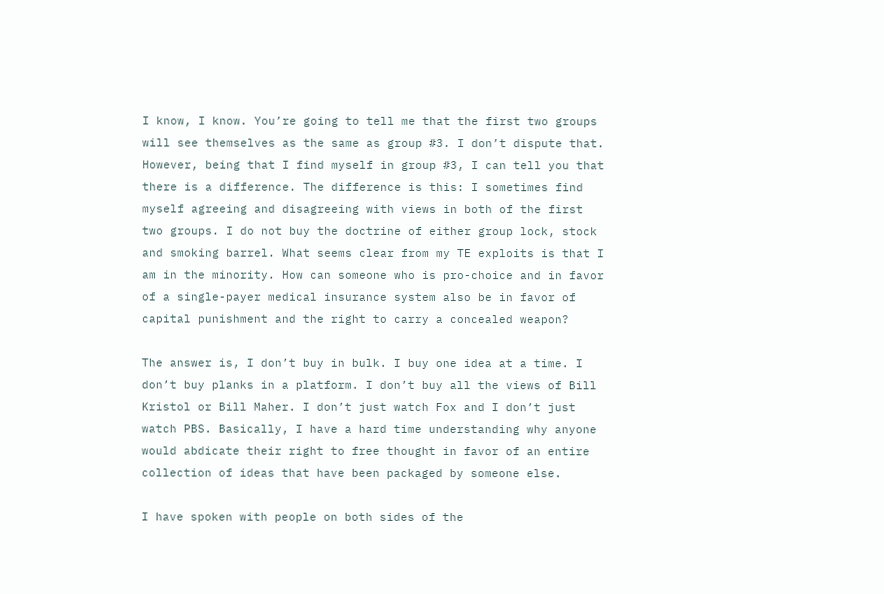I know, I know. You’re going to tell me that the first two groups will see themselves as the same as group #3. I don’t dispute that. However, being that I find myself in group #3, I can tell you that there is a difference. The difference is this: I sometimes find myself agreeing and disagreeing with views in both of the first two groups. I do not buy the doctrine of either group lock, stock and smoking barrel. What seems clear from my TE exploits is that I am in the minority. How can someone who is pro-choice and in favor of a single-payer medical insurance system also be in favor of capital punishment and the right to carry a concealed weapon?

The answer is, I don’t buy in bulk. I buy one idea at a time. I don’t buy planks in a platform. I don’t buy all the views of Bill Kristol or Bill Maher. I don’t just watch Fox and I don’t just watch PBS. Basically, I have a hard time understanding why anyone would abdicate their right to free thought in favor of an entire collection of ideas that have been packaged by someone else.

I have spoken with people on both sides of the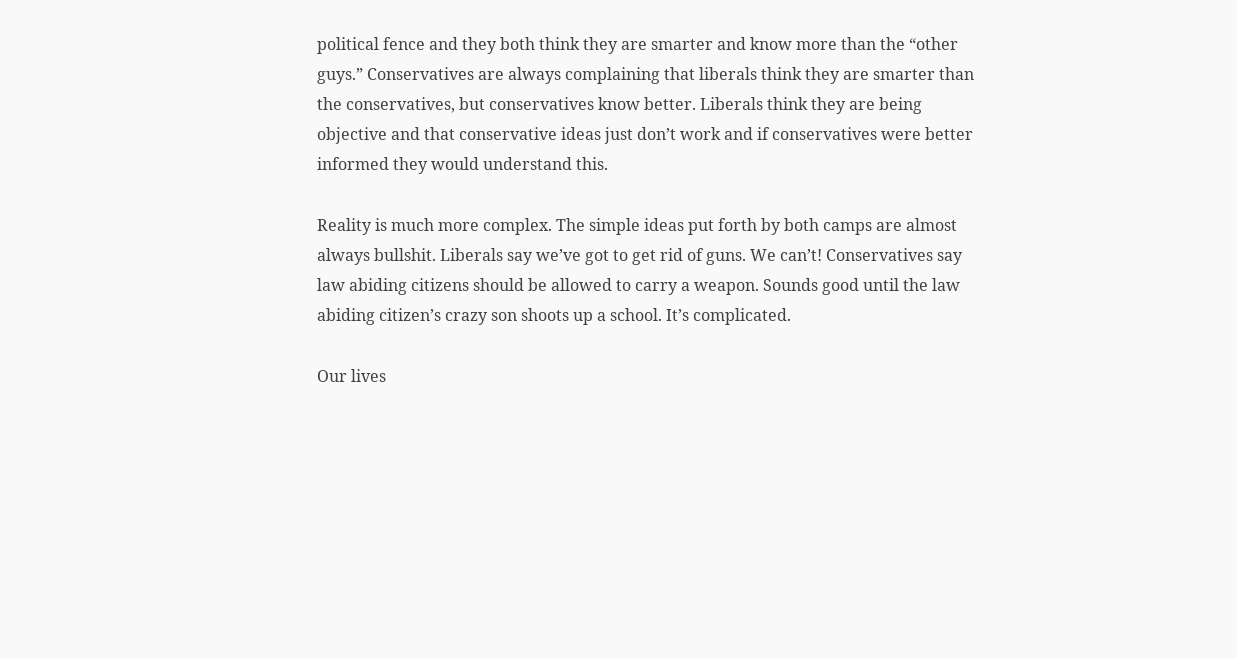political fence and they both think they are smarter and know more than the “other guys.” Conservatives are always complaining that liberals think they are smarter than the conservatives, but conservatives know better. Liberals think they are being objective and that conservative ideas just don’t work and if conservatives were better informed they would understand this.

Reality is much more complex. The simple ideas put forth by both camps are almost always bullshit. Liberals say we’ve got to get rid of guns. We can’t! Conservatives say law abiding citizens should be allowed to carry a weapon. Sounds good until the law abiding citizen’s crazy son shoots up a school. It’s complicated.

Our lives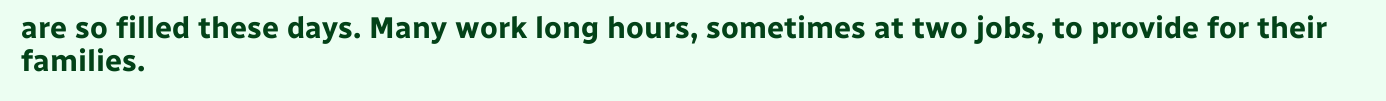are so filled these days. Many work long hours, sometimes at two jobs, to provide for their families.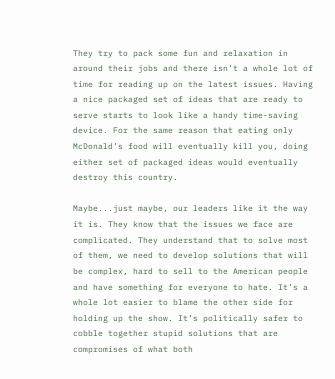They try to pack some fun and relaxation in around their jobs and there isn’t a whole lot of time for reading up on the latest issues. Having a nice packaged set of ideas that are ready to serve starts to look like a handy time-saving device. For the same reason that eating only McDonald’s food will eventually kill you, doing either set of packaged ideas would eventually destroy this country.

Maybe...just maybe, our leaders like it the way it is. They know that the issues we face are complicated. They understand that to solve most of them, we need to develop solutions that will be complex, hard to sell to the American people and have something for everyone to hate. It’s a whole lot easier to blame the other side for holding up the show. It’s politically safer to cobble together stupid solutions that are compromises of what both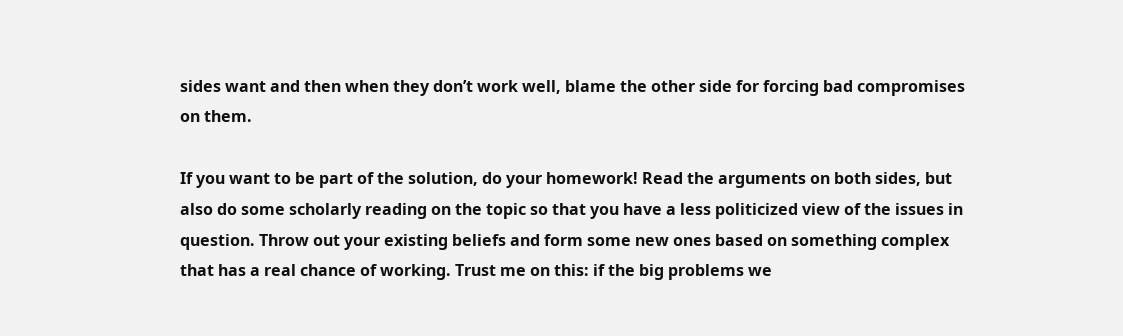sides want and then when they don’t work well, blame the other side for forcing bad compromises on them.

If you want to be part of the solution, do your homework! Read the arguments on both sides, but also do some scholarly reading on the topic so that you have a less politicized view of the issues in question. Throw out your existing beliefs and form some new ones based on something complex that has a real chance of working. Trust me on this: if the big problems we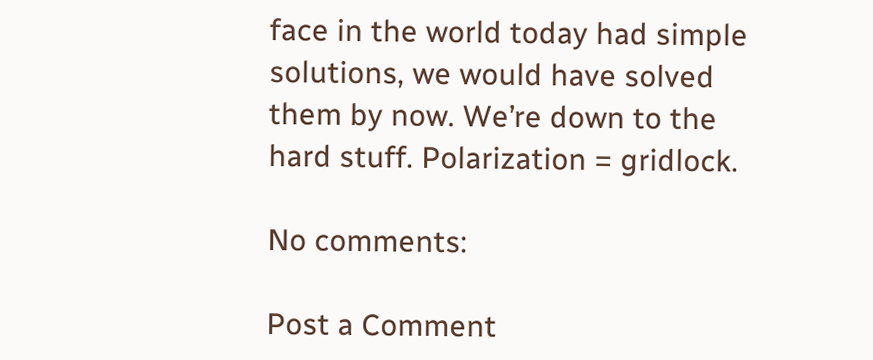face in the world today had simple solutions, we would have solved them by now. We’re down to the hard stuff. Polarization = gridlock.

No comments:

Post a Comment